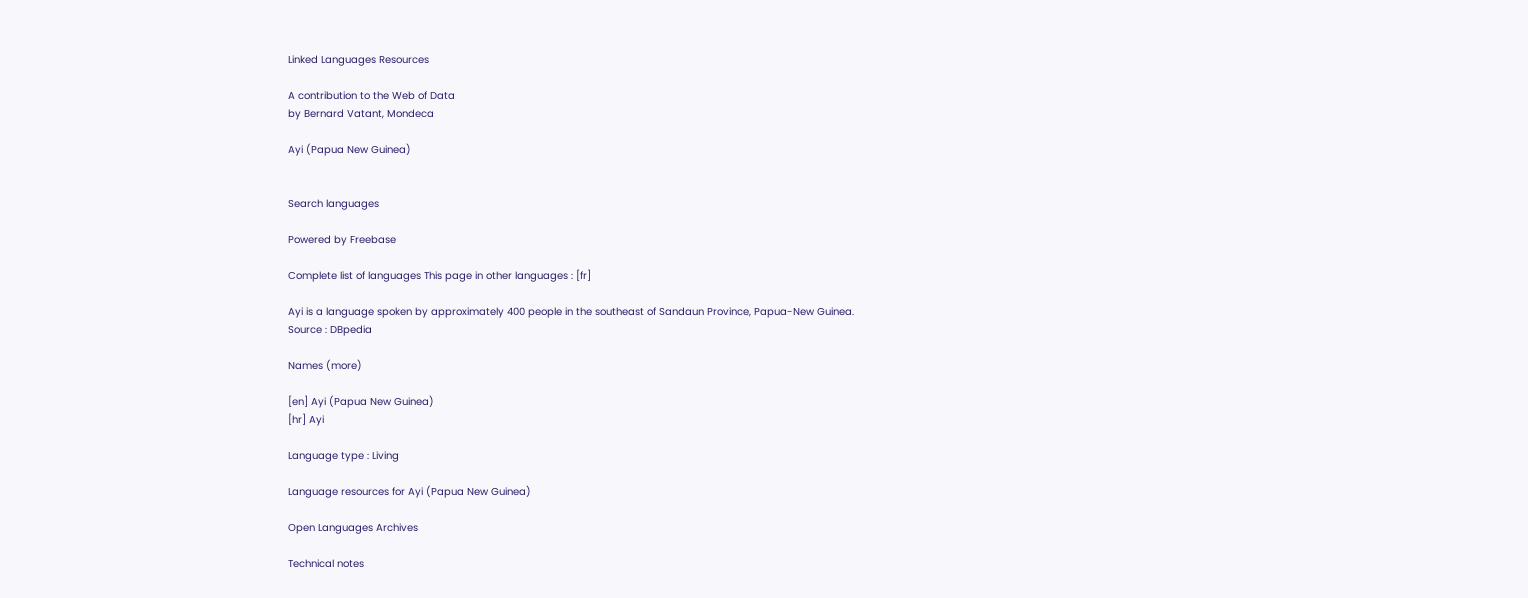Linked Languages Resources

A contribution to the Web of Data
by Bernard Vatant, Mondeca

Ayi (Papua New Guinea)


Search languages

Powered by Freebase

Complete list of languages This page in other languages : [fr]

Ayi is a language spoken by approximately 400 people in the southeast of Sandaun Province, Papua-New Guinea.
Source : DBpedia

Names (more)

[en] Ayi (Papua New Guinea)
[hr] Ayi

Language type : Living

Language resources for Ayi (Papua New Guinea)

Open Languages Archives

Technical notes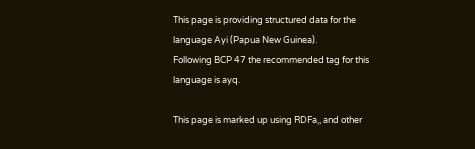This page is providing structured data for the language Ayi (Papua New Guinea).
Following BCP 47 the recommended tag for this language is ayq.

This page is marked up using RDFa,, and other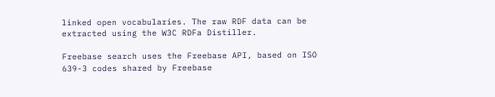linked open vocabularies. The raw RDF data can be extracted using the W3C RDFa Distiller.

Freebase search uses the Freebase API, based on ISO 639-3 codes shared by Freebase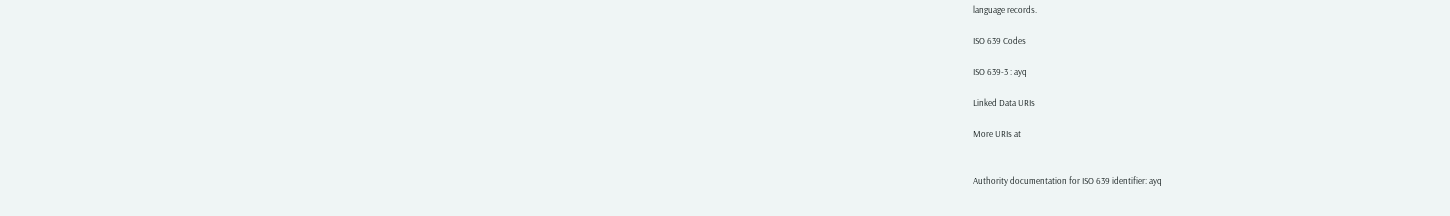language records.

ISO 639 Codes

ISO 639-3 : ayq

Linked Data URIs

More URIs at


Authority documentation for ISO 639 identifier: ayq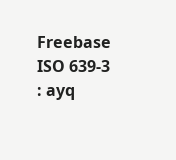Freebase ISO 639-3 : ayq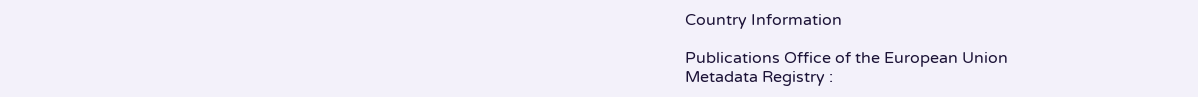Country Information

Publications Office of the European Union
Metadata Registry :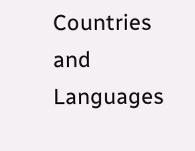Countries and Languages